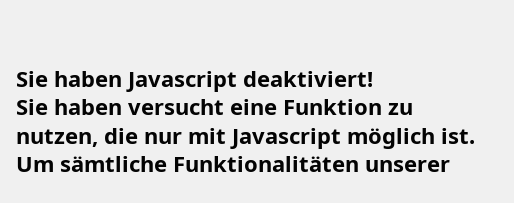Sie haben Javascript deaktiviert!
Sie haben versucht eine Funktion zu nutzen, die nur mit Javascript möglich ist. Um sämtliche Funktionalitäten unserer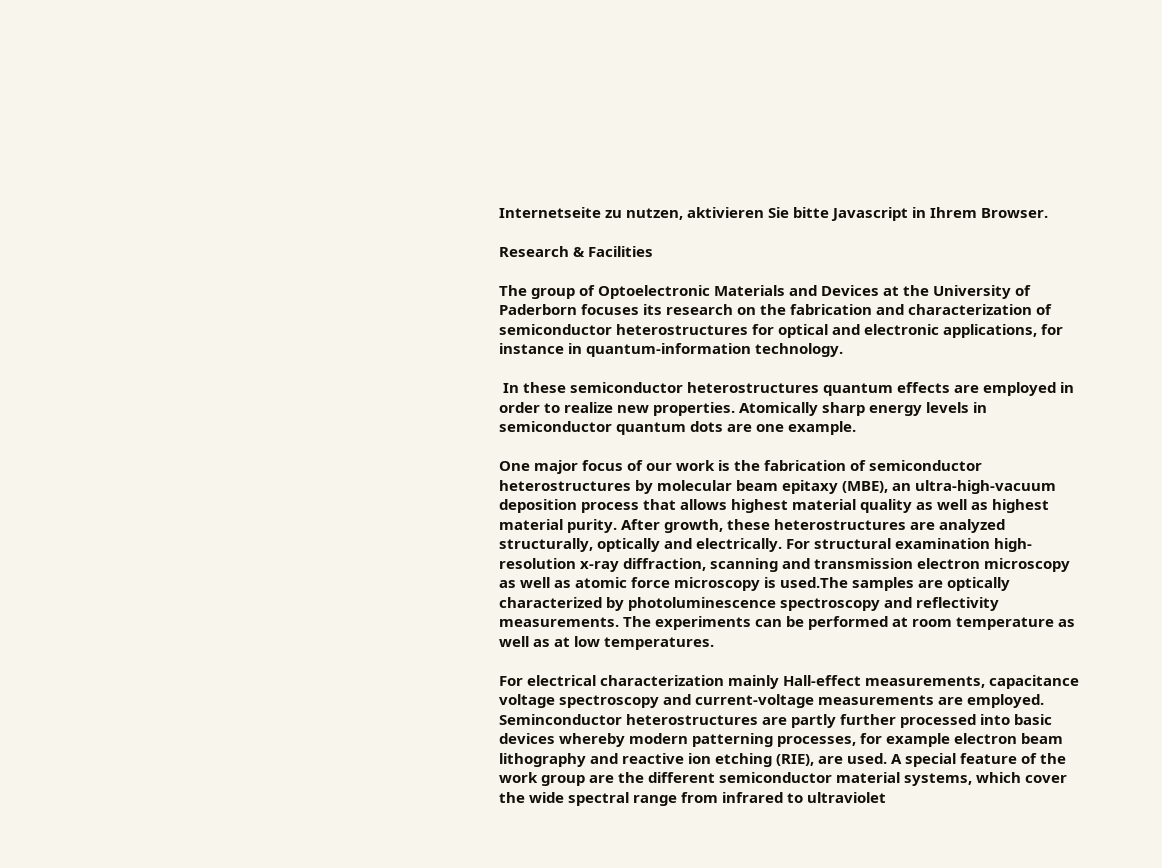Internetseite zu nutzen, aktivieren Sie bitte Javascript in Ihrem Browser.

Research & Facilities

The group of Optoelectronic Materials and Devices at the University of Paderborn focuses its research on the fabrication and characterization of semiconductor heterostructures for optical and electronic applications, for instance in quantum-information technology.

 In these semiconductor heterostructures quantum effects are employed in order to realize new properties. Atomically sharp energy levels in semiconductor quantum dots are one example.

One major focus of our work is the fabrication of semiconductor heterostructures by molecular beam epitaxy (MBE), an ultra-high-vacuum deposition process that allows highest material quality as well as highest material purity. After growth, these heterostructures are analyzed structurally, optically and electrically. For structural examination high-resolution x-ray diffraction, scanning and transmission electron microscopy as well as atomic force microscopy is used.The samples are optically characterized by photoluminescence spectroscopy and reflectivity measurements. The experiments can be performed at room temperature as well as at low temperatures.

For electrical characterization mainly Hall-effect measurements, capacitance voltage spectroscopy and current-voltage measurements are employed. Seminconductor heterostructures are partly further processed into basic devices whereby modern patterning processes, for example electron beam lithography and reactive ion etching (RIE), are used. A special feature of the work group are the different semiconductor material systems, which cover the wide spectral range from infrared to ultraviolet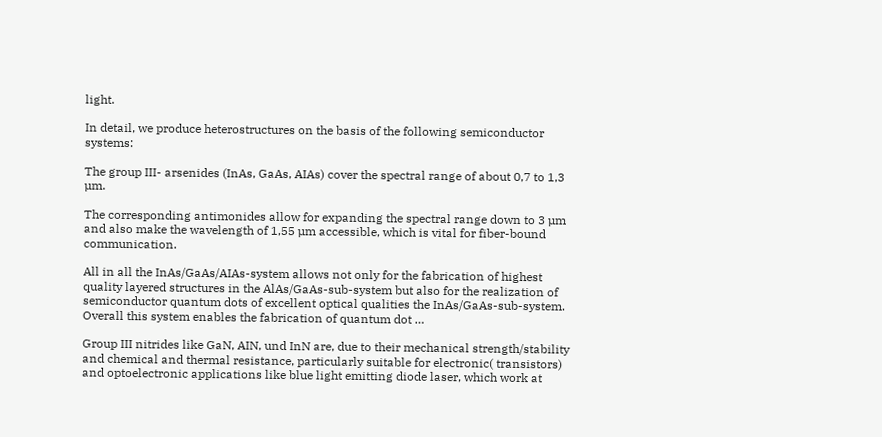light.

In detail, we produce heterostructures on the basis of the following semiconductor systems:

The group III- arsenides (InAs, GaAs, AIAs) cover the spectral range of about 0,7 to 1,3 µm.

The corresponding antimonides allow for expanding the spectral range down to 3 µm and also make the wavelength of 1,55 µm accessible, which is vital for fiber-bound communication.

All in all the InAs/GaAs/AIAs-system allows not only for the fabrication of highest quality layered structures in the AlAs/GaAs-sub-system but also for the realization of semiconductor quantum dots of excellent optical qualities the InAs/GaAs-sub-system. Overall this system enables the fabrication of quantum dot …

Group III nitrides like GaN, AIN, und InN are, due to their mechanical strength/stability and chemical and thermal resistance, particularly suitable for electronic( transistors) and optoelectronic applications like blue light emitting diode laser, which work at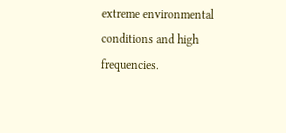extreme environmental conditions and high frequencies.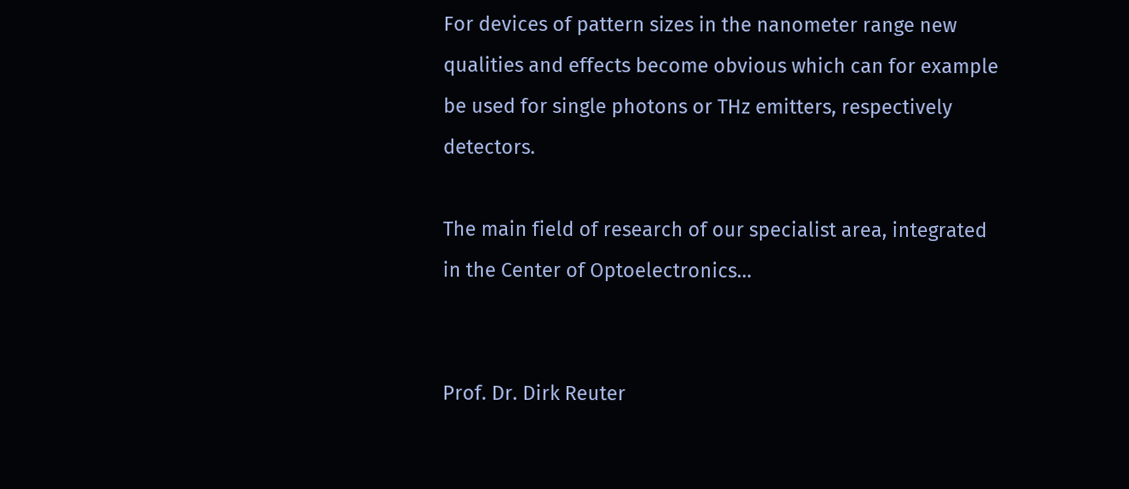For devices of pattern sizes in the nanometer range new qualities and effects become obvious which can for example be used for single photons or THz emitters, respectively detectors.

The main field of research of our specialist area, integrated in the Center of Optoelectronics…


Prof. Dr. Dirk Reuter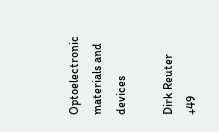Optoelectronic materials and devices

Dirk Reuter
+49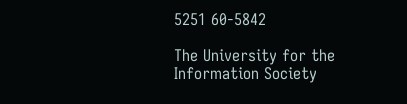5251 60-5842

The University for the Information Society